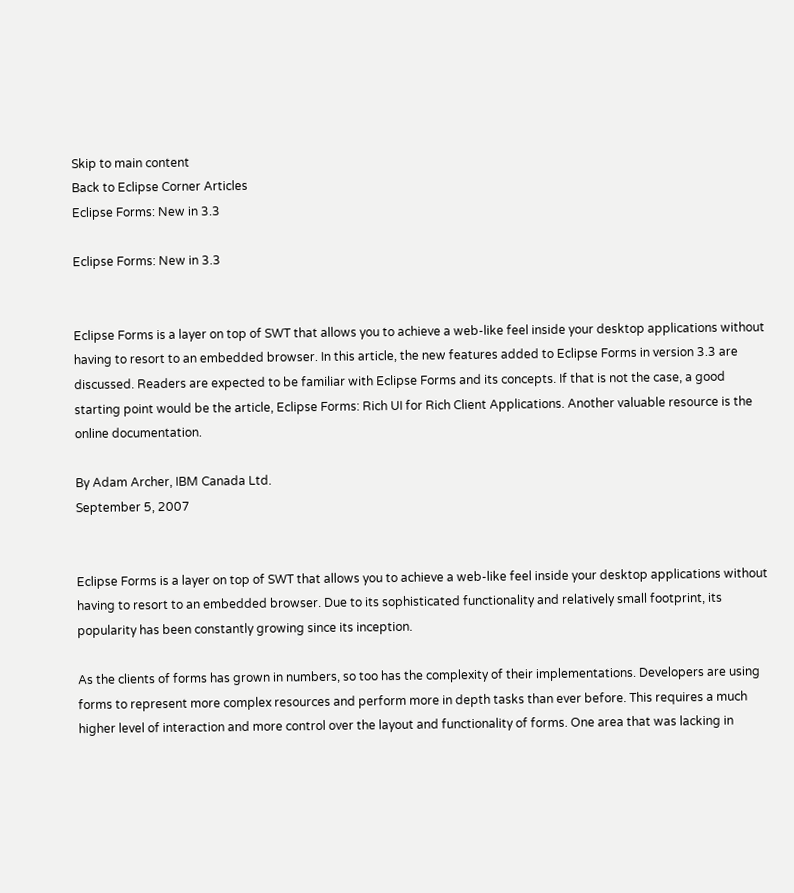Skip to main content
Back to Eclipse Corner Articles
Eclipse Forms: New in 3.3

Eclipse Forms: New in 3.3


Eclipse Forms is a layer on top of SWT that allows you to achieve a web-like feel inside your desktop applications without having to resort to an embedded browser. In this article, the new features added to Eclipse Forms in version 3.3 are discussed. Readers are expected to be familiar with Eclipse Forms and its concepts. If that is not the case, a good starting point would be the article, Eclipse Forms: Rich UI for Rich Client Applications. Another valuable resource is the online documentation.

By Adam Archer, IBM Canada Ltd.
September 5, 2007


Eclipse Forms is a layer on top of SWT that allows you to achieve a web-like feel inside your desktop applications without having to resort to an embedded browser. Due to its sophisticated functionality and relatively small footprint, its popularity has been constantly growing since its inception.

As the clients of forms has grown in numbers, so too has the complexity of their implementations. Developers are using forms to represent more complex resources and perform more in depth tasks than ever before. This requires a much higher level of interaction and more control over the layout and functionality of forms. One area that was lacking in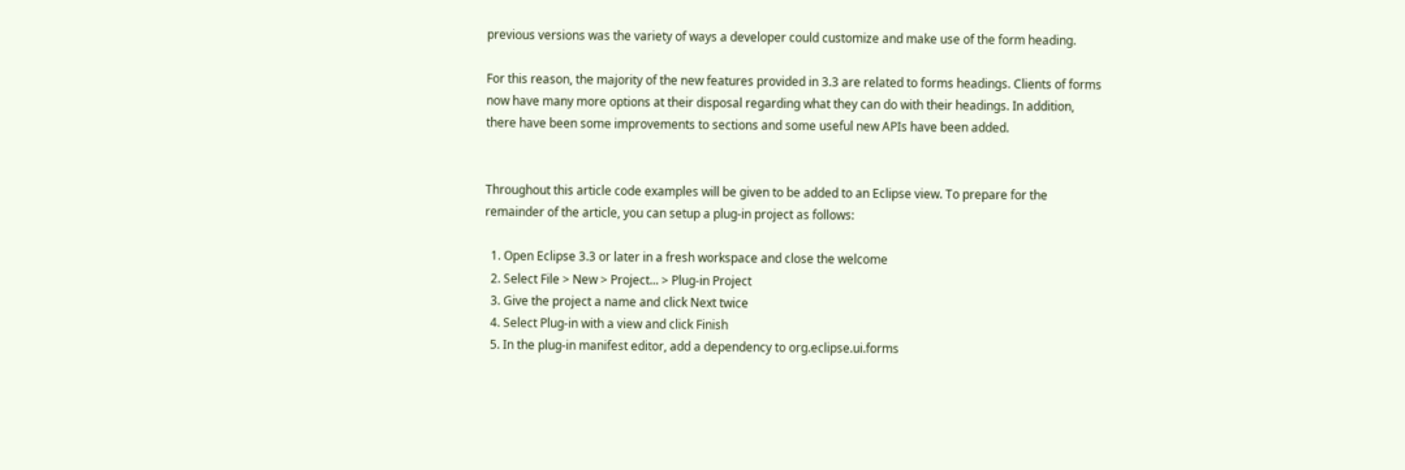previous versions was the variety of ways a developer could customize and make use of the form heading.

For this reason, the majority of the new features provided in 3.3 are related to forms headings. Clients of forms now have many more options at their disposal regarding what they can do with their headings. In addition, there have been some improvements to sections and some useful new APIs have been added.


Throughout this article code examples will be given to be added to an Eclipse view. To prepare for the remainder of the article, you can setup a plug-in project as follows:

  1. Open Eclipse 3.3 or later in a fresh workspace and close the welcome
  2. Select File > New > Project... > Plug-in Project
  3. Give the project a name and click Next twice
  4. Select Plug-in with a view and click Finish
  5. In the plug-in manifest editor, add a dependency to org.eclipse.ui.forms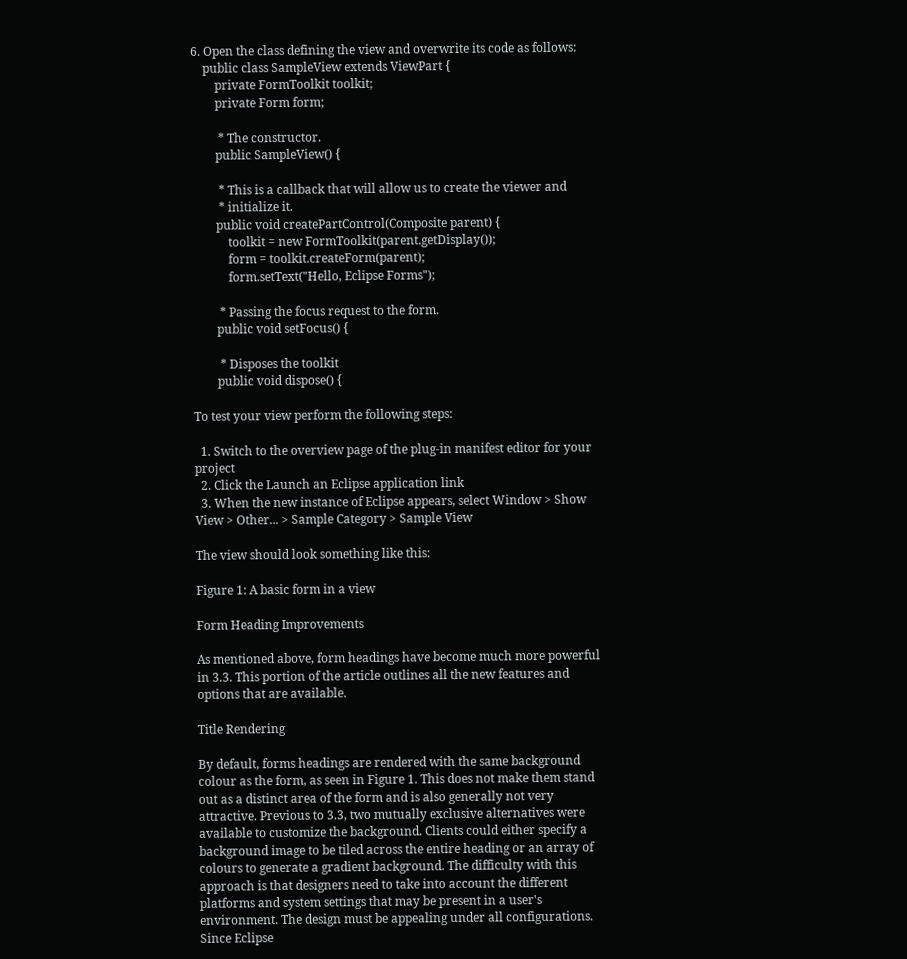6. Open the class defining the view and overwrite its code as follows:
    public class SampleView extends ViewPart {
        private FormToolkit toolkit;
        private Form form;

         * The constructor.
        public SampleView() {

         * This is a callback that will allow us to create the viewer and
         * initialize it.
        public void createPartControl(Composite parent) {
            toolkit = new FormToolkit(parent.getDisplay());
            form = toolkit.createForm(parent);
            form.setText("Hello, Eclipse Forms");

         * Passing the focus request to the form.
        public void setFocus() {

         * Disposes the toolkit
        public void dispose() {

To test your view perform the following steps:

  1. Switch to the overview page of the plug-in manifest editor for your project
  2. Click the Launch an Eclipse application link
  3. When the new instance of Eclipse appears, select Window > Show View > Other... > Sample Category > Sample View

The view should look something like this:

Figure 1: A basic form in a view

Form Heading Improvements

As mentioned above, form headings have become much more powerful in 3.3. This portion of the article outlines all the new features and options that are available.

Title Rendering

By default, forms headings are rendered with the same background colour as the form, as seen in Figure 1. This does not make them stand out as a distinct area of the form and is also generally not very attractive. Previous to 3.3, two mutually exclusive alternatives were available to customize the background. Clients could either specify a background image to be tiled across the entire heading or an array of colours to generate a gradient background. The difficulty with this approach is that designers need to take into account the different platforms and system settings that may be present in a user's environment. The design must be appealing under all configurations. Since Eclipse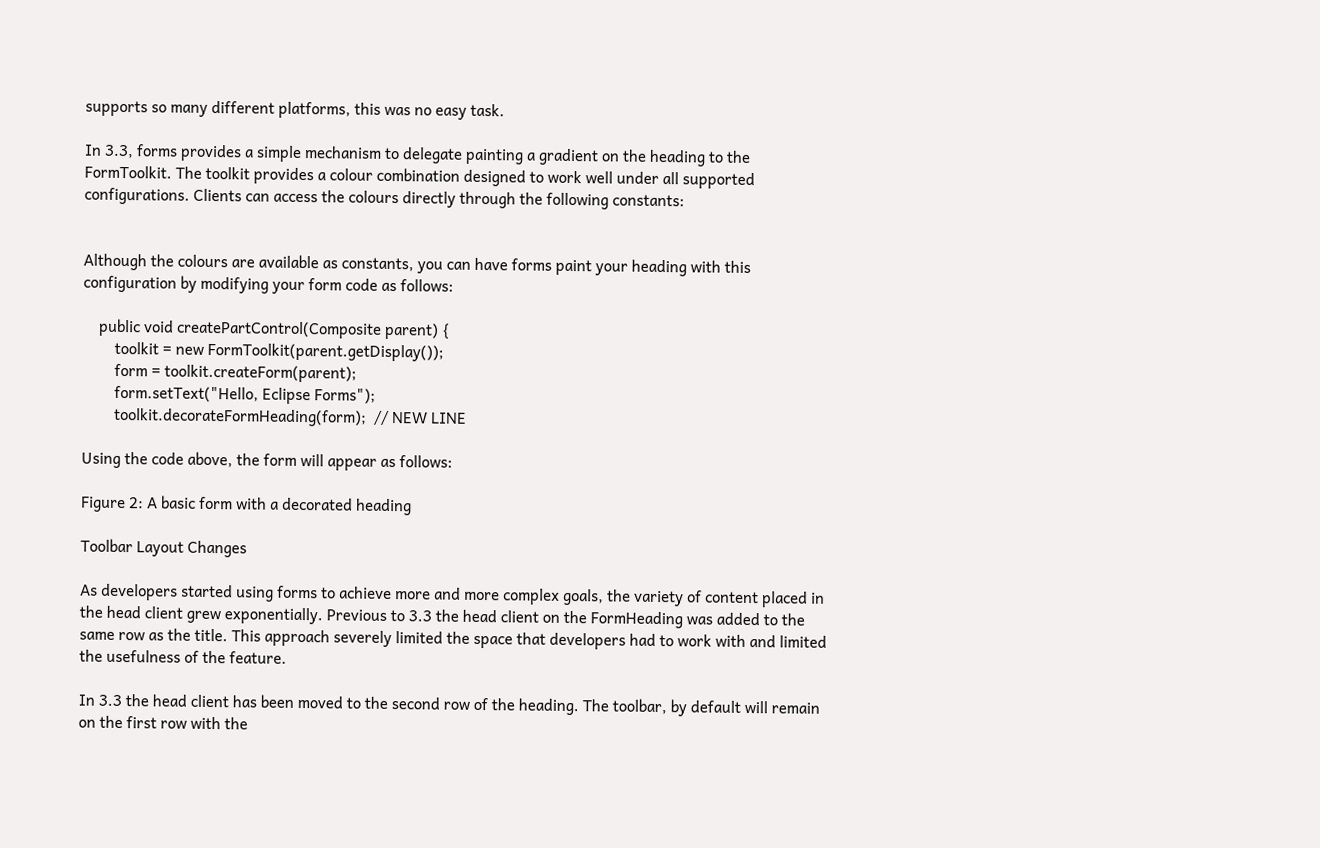supports so many different platforms, this was no easy task.

In 3.3, forms provides a simple mechanism to delegate painting a gradient on the heading to the FormToolkit. The toolkit provides a colour combination designed to work well under all supported configurations. Clients can access the colours directly through the following constants:


Although the colours are available as constants, you can have forms paint your heading with this configuration by modifying your form code as follows:

    public void createPartControl(Composite parent) {
        toolkit = new FormToolkit(parent.getDisplay());
        form = toolkit.createForm(parent);
        form.setText("Hello, Eclipse Forms");
        toolkit.decorateFormHeading(form);  // NEW LINE

Using the code above, the form will appear as follows:

Figure 2: A basic form with a decorated heading

Toolbar Layout Changes

As developers started using forms to achieve more and more complex goals, the variety of content placed in the head client grew exponentially. Previous to 3.3 the head client on the FormHeading was added to the same row as the title. This approach severely limited the space that developers had to work with and limited the usefulness of the feature.

In 3.3 the head client has been moved to the second row of the heading. The toolbar, by default will remain on the first row with the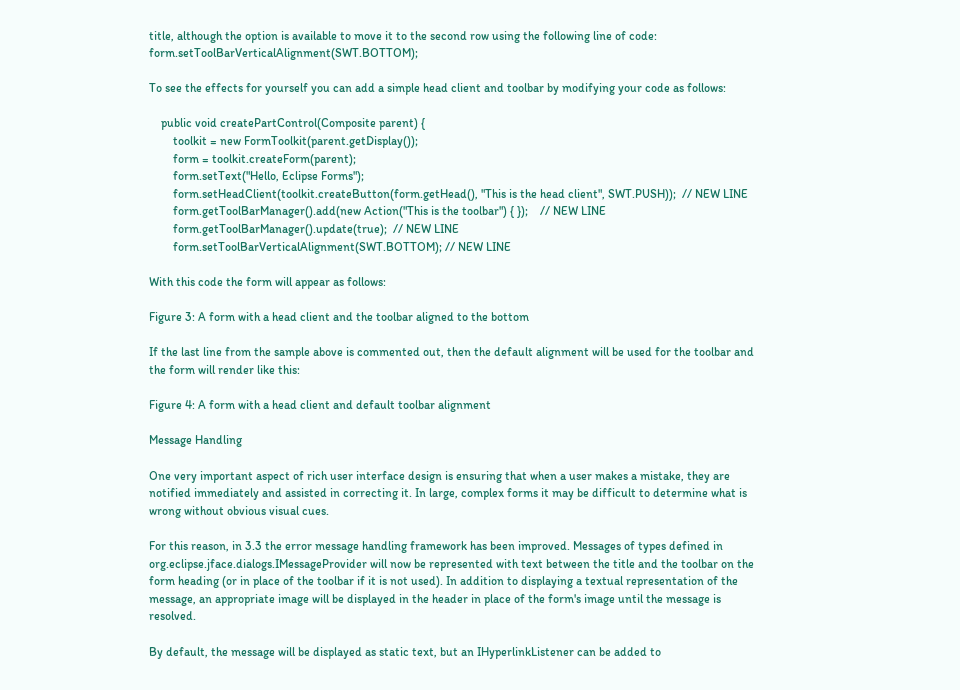title, although the option is available to move it to the second row using the following line of code: form.setToolBarVerticalAlignment(SWT.BOTTOM);

To see the effects for yourself you can add a simple head client and toolbar by modifying your code as follows:

    public void createPartControl(Composite parent) {
        toolkit = new FormToolkit(parent.getDisplay());
        form = toolkit.createForm(parent);
        form.setText("Hello, Eclipse Forms");
        form.setHeadClient(toolkit.createButton(form.getHead(), "This is the head client", SWT.PUSH));  // NEW LINE
        form.getToolBarManager().add(new Action("This is the toolbar") { });    // NEW LINE
        form.getToolBarManager().update(true);  // NEW LINE
        form.setToolBarVerticalAlignment(SWT.BOTTOM); // NEW LINE

With this code the form will appear as follows:

Figure 3: A form with a head client and the toolbar aligned to the bottom

If the last line from the sample above is commented out, then the default alignment will be used for the toolbar and the form will render like this:

Figure 4: A form with a head client and default toolbar alignment

Message Handling

One very important aspect of rich user interface design is ensuring that when a user makes a mistake, they are notified immediately and assisted in correcting it. In large, complex forms it may be difficult to determine what is wrong without obvious visual cues.

For this reason, in 3.3 the error message handling framework has been improved. Messages of types defined in org.eclipse.jface.dialogs.IMessageProvider will now be represented with text between the title and the toolbar on the form heading (or in place of the toolbar if it is not used). In addition to displaying a textual representation of the message, an appropriate image will be displayed in the header in place of the form's image until the message is resolved.

By default, the message will be displayed as static text, but an IHyperlinkListener can be added to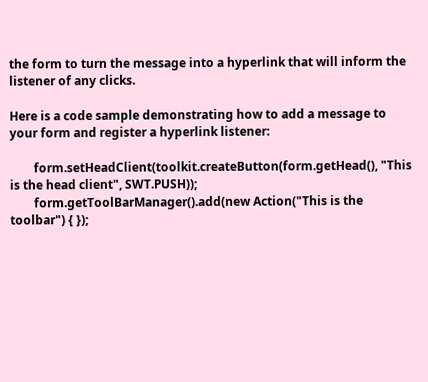the form to turn the message into a hyperlink that will inform the listener of any clicks.

Here is a code sample demonstrating how to add a message to your form and register a hyperlink listener:

        form.setHeadClient(toolkit.createButton(form.getHead(), "This is the head client", SWT.PUSH));
        form.getToolBarManager().add(new Action("This is the toolbar") { });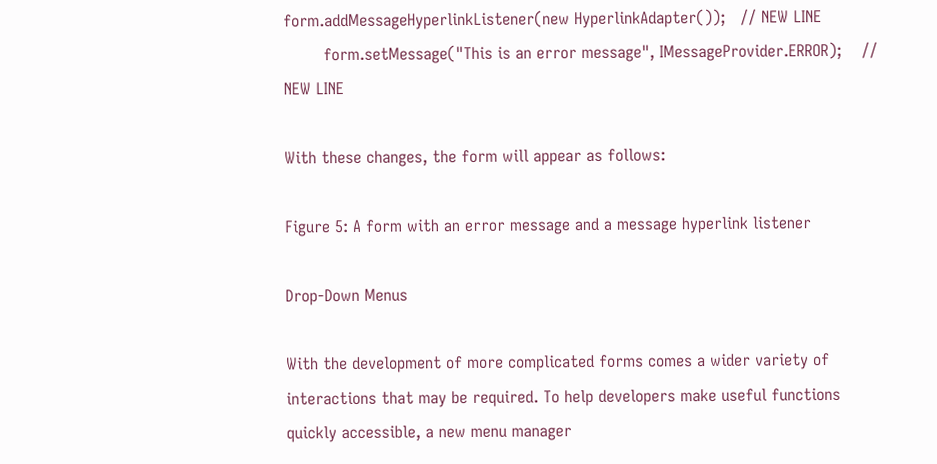form.addMessageHyperlinkListener(new HyperlinkAdapter());   // NEW LINE
        form.setMessage("This is an error message", IMessageProvider.ERROR);    // NEW LINE

With these changes, the form will appear as follows:

Figure 5: A form with an error message and a message hyperlink listener

Drop-Down Menus

With the development of more complicated forms comes a wider variety of interactions that may be required. To help developers make useful functions quickly accessible, a new menu manager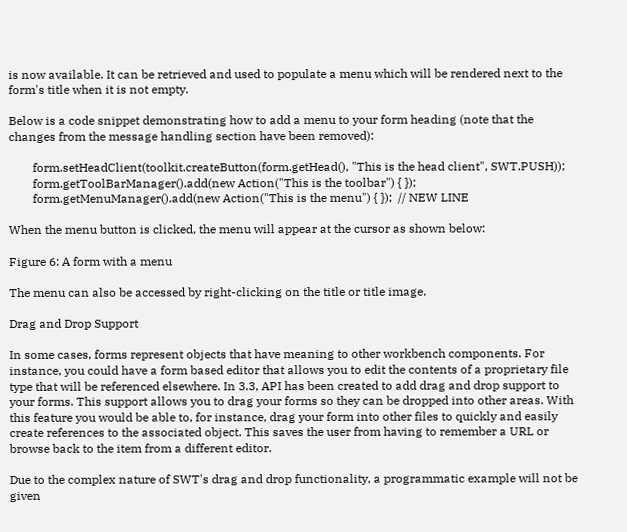is now available. It can be retrieved and used to populate a menu which will be rendered next to the form's title when it is not empty.

Below is a code snippet demonstrating how to add a menu to your form heading (note that the changes from the message handling section have been removed):

        form.setHeadClient(toolkit.createButton(form.getHead(), "This is the head client", SWT.PUSH));
        form.getToolBarManager().add(new Action("This is the toolbar") { });
        form.getMenuManager().add(new Action("This is the menu") { });  // NEW LINE

When the menu button is clicked, the menu will appear at the cursor as shown below:

Figure 6: A form with a menu

The menu can also be accessed by right-clicking on the title or title image.

Drag and Drop Support

In some cases, forms represent objects that have meaning to other workbench components. For instance, you could have a form based editor that allows you to edit the contents of a proprietary file type that will be referenced elsewhere. In 3.3, API has been created to add drag and drop support to your forms. This support allows you to drag your forms so they can be dropped into other areas. With this feature you would be able to, for instance, drag your form into other files to quickly and easily create references to the associated object. This saves the user from having to remember a URL or browse back to the item from a different editor.

Due to the complex nature of SWT's drag and drop functionality, a programmatic example will not be given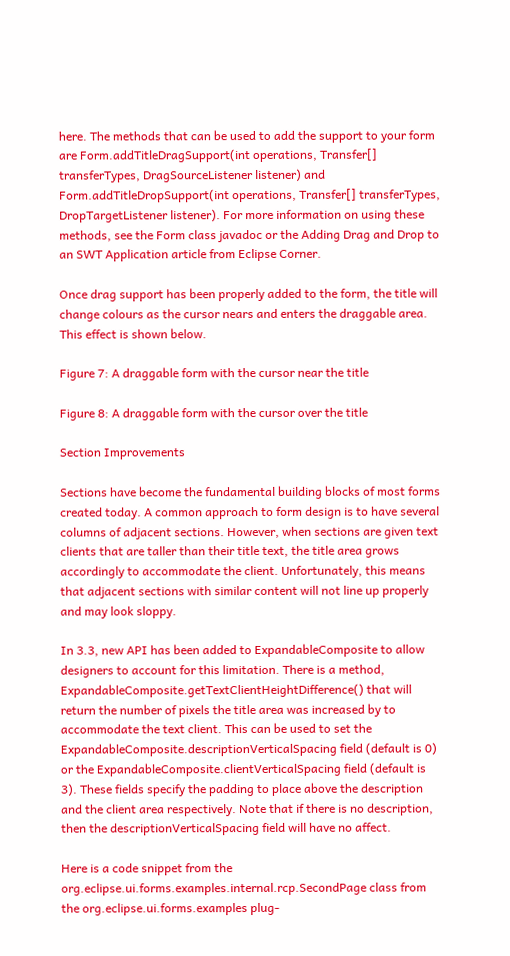here. The methods that can be used to add the support to your form are Form.addTitleDragSupport(int operations, Transfer[] transferTypes, DragSourceListener listener) and Form.addTitleDropSupport(int operations, Transfer[] transferTypes, DropTargetListener listener). For more information on using these methods, see the Form class javadoc or the Adding Drag and Drop to an SWT Application article from Eclipse Corner.

Once drag support has been properly added to the form, the title will change colours as the cursor nears and enters the draggable area. This effect is shown below.

Figure 7: A draggable form with the cursor near the title

Figure 8: A draggable form with the cursor over the title

Section Improvements

Sections have become the fundamental building blocks of most forms created today. A common approach to form design is to have several columns of adjacent sections. However, when sections are given text clients that are taller than their title text, the title area grows accordingly to accommodate the client. Unfortunately, this means that adjacent sections with similar content will not line up properly and may look sloppy.

In 3.3, new API has been added to ExpandableComposite to allow designers to account for this limitation. There is a method, ExpandableComposite.getTextClientHeightDifference() that will return the number of pixels the title area was increased by to accommodate the text client. This can be used to set the ExpandableComposite.descriptionVerticalSpacing field (default is 0) or the ExpandableComposite.clientVerticalSpacing field (default is 3). These fields specify the padding to place above the description and the client area respectively. Note that if there is no description, then the descriptionVerticalSpacing field will have no affect.

Here is a code snippet from the org.eclipse.ui.forms.examples.internal.rcp.SecondPage class from the org.eclipse.ui.forms.examples plug-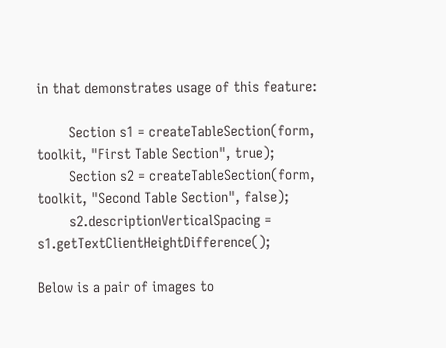in that demonstrates usage of this feature:

        Section s1 = createTableSection(form, toolkit, "First Table Section", true);
        Section s2 = createTableSection(form, toolkit, "Second Table Section", false);
        s2.descriptionVerticalSpacing = s1.getTextClientHeightDifference();

Below is a pair of images to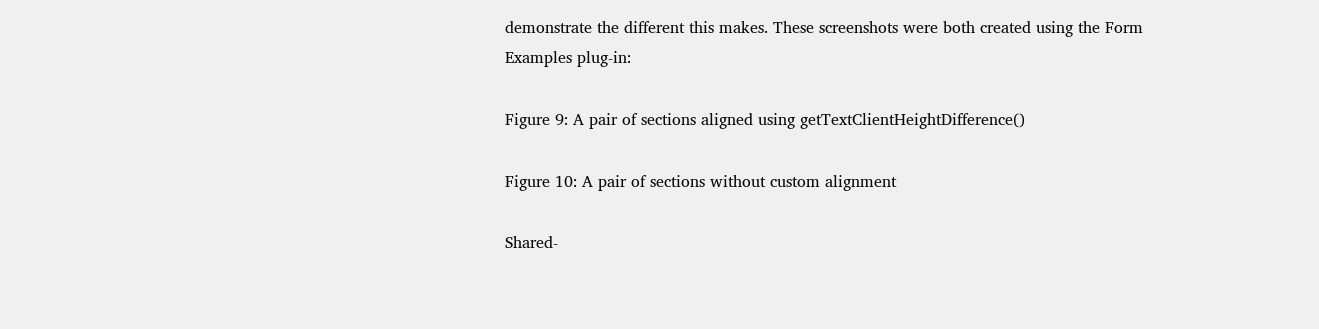demonstrate the different this makes. These screenshots were both created using the Form Examples plug-in:

Figure 9: A pair of sections aligned using getTextClientHeightDifference()

Figure 10: A pair of sections without custom alignment

Shared-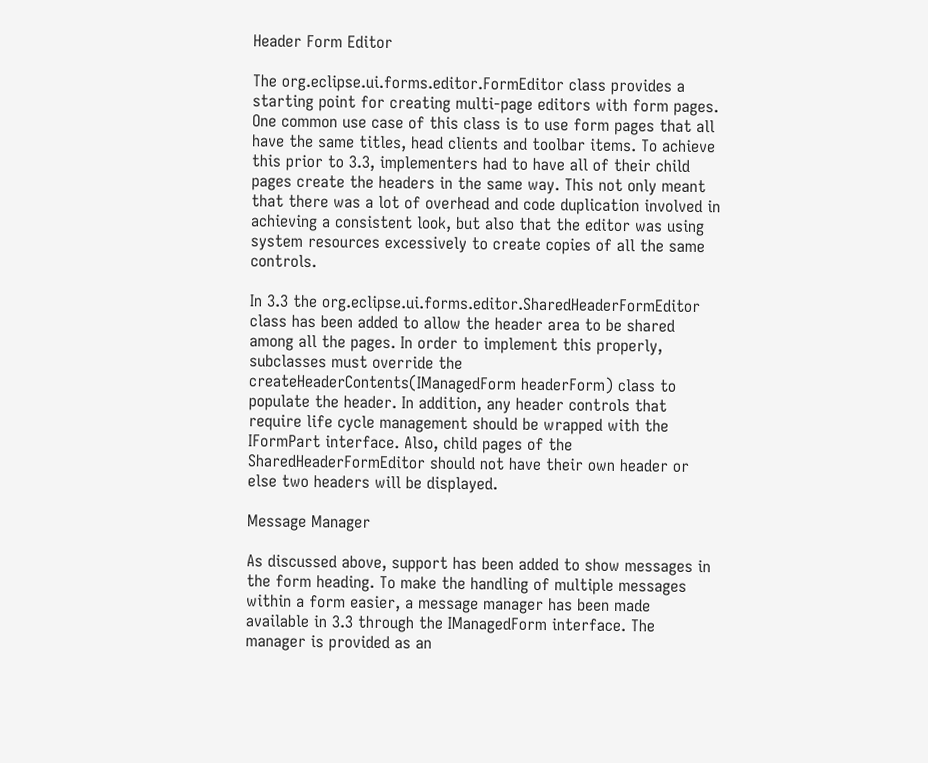Header Form Editor

The org.eclipse.ui.forms.editor.FormEditor class provides a starting point for creating multi-page editors with form pages. One common use case of this class is to use form pages that all have the same titles, head clients and toolbar items. To achieve this prior to 3.3, implementers had to have all of their child pages create the headers in the same way. This not only meant that there was a lot of overhead and code duplication involved in achieving a consistent look, but also that the editor was using system resources excessively to create copies of all the same controls.

In 3.3 the org.eclipse.ui.forms.editor.SharedHeaderFormEditor class has been added to allow the header area to be shared among all the pages. In order to implement this properly, subclasses must override the createHeaderContents(IManagedForm headerForm) class to populate the header. In addition, any header controls that require life cycle management should be wrapped with the IFormPart interface. Also, child pages of the SharedHeaderFormEditor should not have their own header or else two headers will be displayed.

Message Manager

As discussed above, support has been added to show messages in the form heading. To make the handling of multiple messages within a form easier, a message manager has been made available in 3.3 through the IManagedForm interface. The manager is provided as an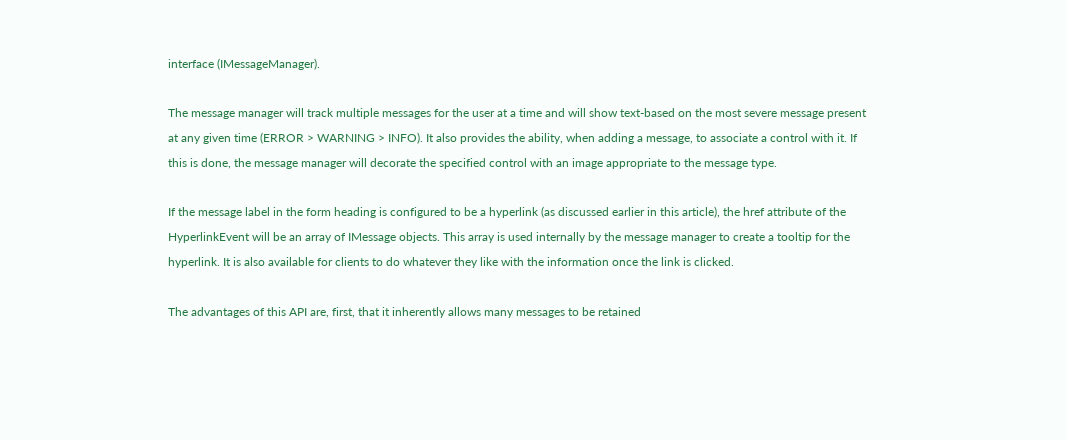interface (IMessageManager).

The message manager will track multiple messages for the user at a time and will show text-based on the most severe message present at any given time (ERROR > WARNING > INFO). It also provides the ability, when adding a message, to associate a control with it. If this is done, the message manager will decorate the specified control with an image appropriate to the message type.

If the message label in the form heading is configured to be a hyperlink (as discussed earlier in this article), the href attribute of the HyperlinkEvent will be an array of IMessage objects. This array is used internally by the message manager to create a tooltip for the hyperlink. It is also available for clients to do whatever they like with the information once the link is clicked.

The advantages of this API are, first, that it inherently allows many messages to be retained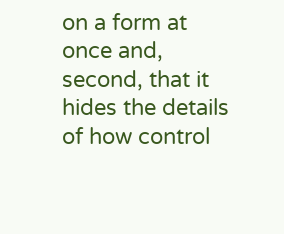on a form at once and, second, that it hides the details of how control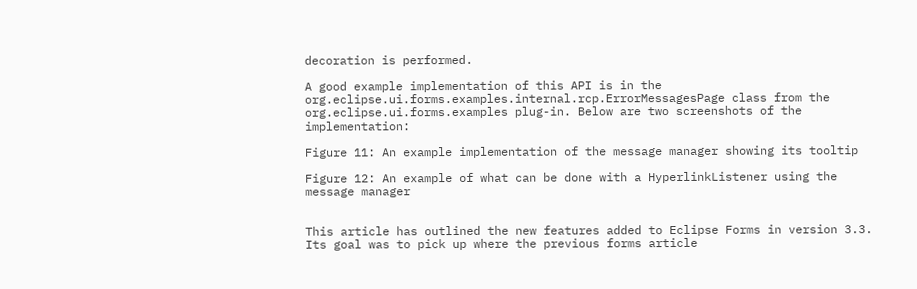decoration is performed.

A good example implementation of this API is in the org.eclipse.ui.forms.examples.internal.rcp.ErrorMessagesPage class from the org.eclipse.ui.forms.examples plug-in. Below are two screenshots of the implementation:

Figure 11: An example implementation of the message manager showing its tooltip

Figure 12: An example of what can be done with a HyperlinkListener using the message manager


This article has outlined the new features added to Eclipse Forms in version 3.3. Its goal was to pick up where the previous forms article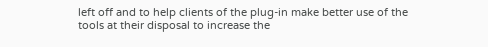left off and to help clients of the plug-in make better use of the tools at their disposal to increase the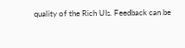quality of the Rich UIs. Feedback can be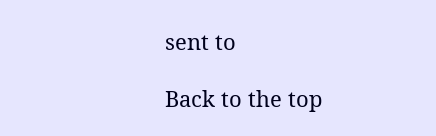sent to

Back to the top